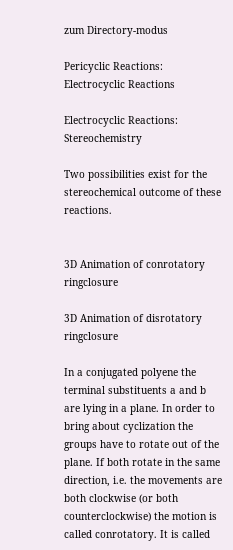zum Directory-modus

Pericyclic Reactions: Electrocyclic Reactions

Electrocyclic Reactions: Stereochemistry

Two possibilities exist for the stereochemical outcome of these reactions.


3D Animation of conrotatory ringclosure

3D Animation of disrotatory ringclosure

In a conjugated polyene the terminal substituents a and b are lying in a plane. In order to bring about cyclization the groups have to rotate out of the plane. If both rotate in the same direction, i.e. the movements are both clockwise (or both counterclockwise) the motion is called conrotatory. It is called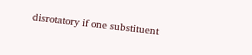disrotatory if one substituent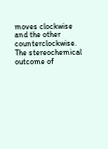moves clockwise and the other counterclockwise. The stereochemical outcome of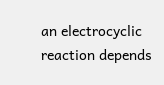an electrocyclic reaction depends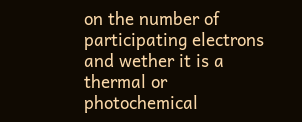on the number of participating electrons and wether it is a thermal or photochemical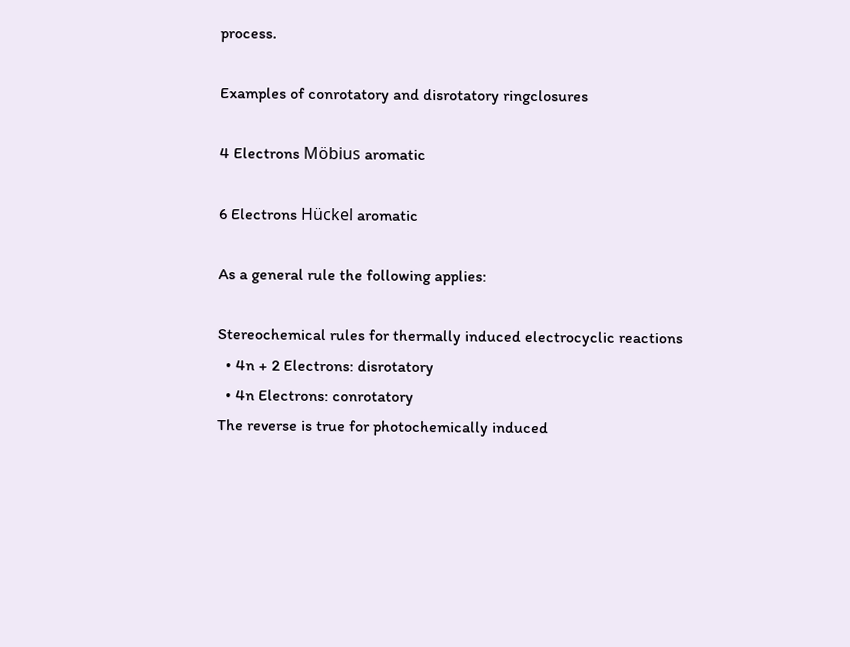process.

Examples of conrotatory and disrotatory ringclosures

4 Electrons Möbius aromatic

6 Electrons Hückel aromatic

As a general rule the following applies:

Stereochemical rules for thermally induced electrocyclic reactions
  • 4n + 2 Electrons: disrotatory
  • 4n Electrons: conrotatory
The reverse is true for photochemically induced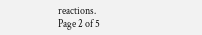reactions.
Page 2 of 5